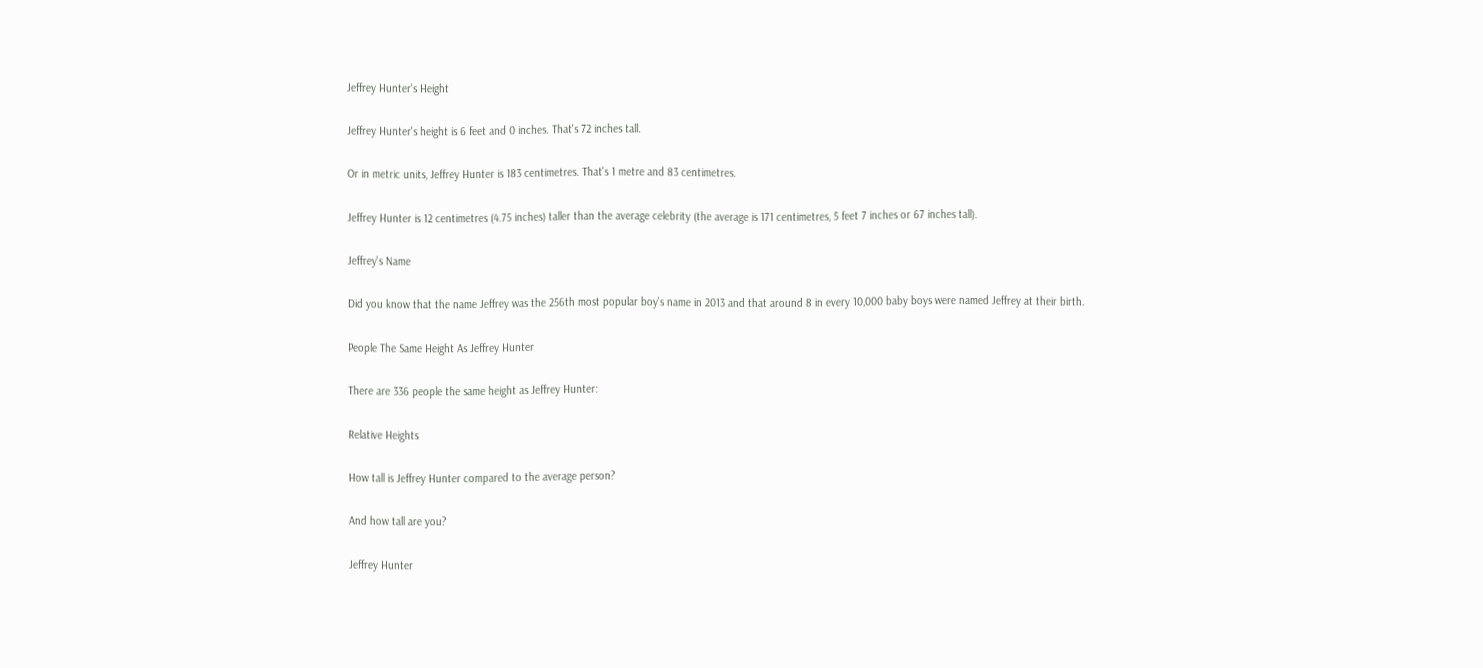Jeffrey Hunter's Height

Jeffrey Hunter's height is 6 feet and 0 inches. That's 72 inches tall.

Or in metric units, Jeffrey Hunter is 183 centimetres. That's 1 metre and 83 centimetres.

Jeffrey Hunter is 12 centimetres (4.75 inches) taller than the average celebrity (the average is 171 centimetres, 5 feet 7 inches or 67 inches tall).

Jeffrey's Name

Did you know that the name Jeffrey was the 256th most popular boy's name in 2013 and that around 8 in every 10,000 baby boys were named Jeffrey at their birth.

People The Same Height As Jeffrey Hunter

There are 336 people the same height as Jeffrey Hunter:

Relative Heights

How tall is Jeffrey Hunter compared to the average person?

And how tall are you?

Jeffrey Hunter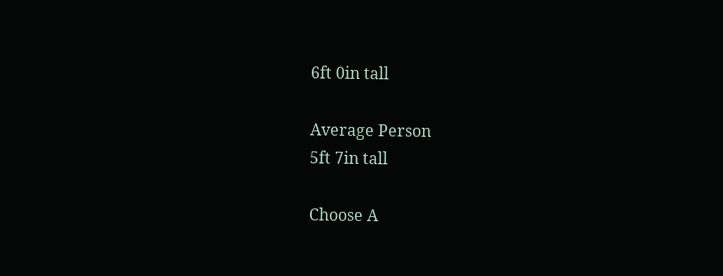6ft 0in tall

Average Person
5ft 7in tall

Choose A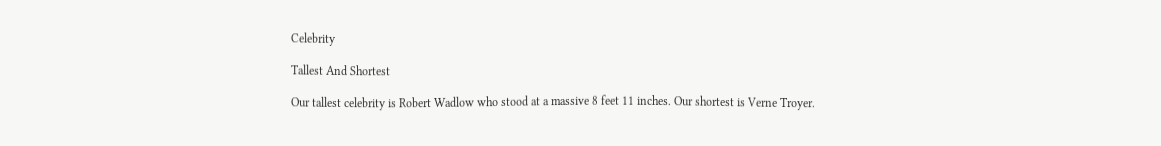Celebrity

Tallest And Shortest

Our tallest celebrity is Robert Wadlow who stood at a massive 8 feet 11 inches. Our shortest is Verne Troyer.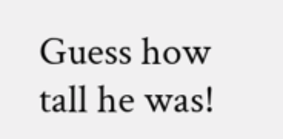Guess how tall he was!